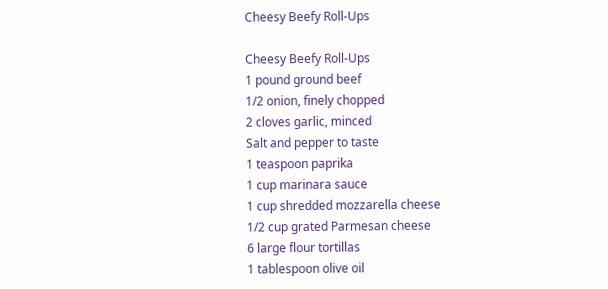Cheesy Beefy Roll-Ups

Cheesy Beefy Roll-Ups
1 pound ground beef
1/2 onion, finely chopped
2 cloves garlic, minced
Salt and pepper to taste
1 teaspoon paprika
1 cup marinara sauce
1 cup shredded mozzarella cheese
1/2 cup grated Parmesan cheese
6 large flour tortillas
1 tablespoon olive oil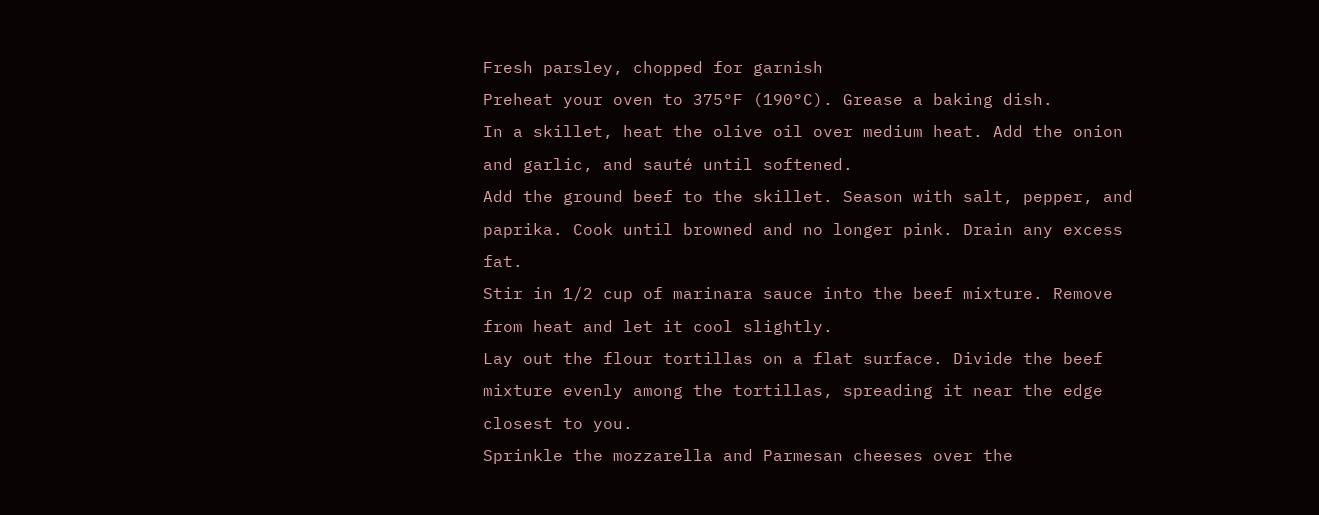Fresh parsley, chopped for garnish
Preheat your oven to 375°F (190°C). Grease a baking dish.
In a skillet, heat the olive oil over medium heat. Add the onion and garlic, and sauté until softened.
Add the ground beef to the skillet. Season with salt, pepper, and paprika. Cook until browned and no longer pink. Drain any excess fat.
Stir in 1/2 cup of marinara sauce into the beef mixture. Remove from heat and let it cool slightly.
Lay out the flour tortillas on a flat surface. Divide the beef mixture evenly among the tortillas, spreading it near the edge closest to you.
Sprinkle the mozzarella and Parmesan cheeses over the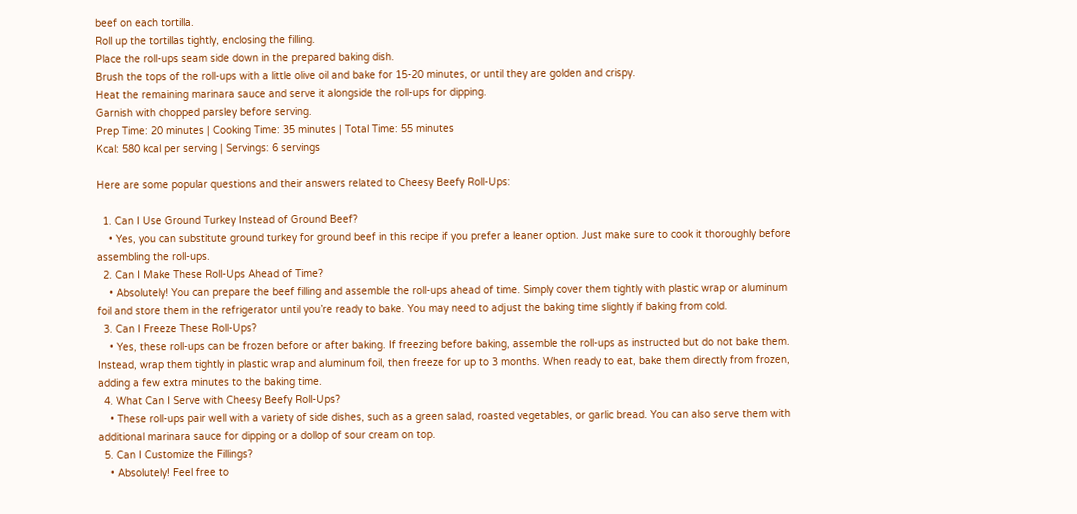beef on each tortilla.
Roll up the tortillas tightly, enclosing the filling.
Place the roll-ups seam side down in the prepared baking dish.
Brush the tops of the roll-ups with a little olive oil and bake for 15-20 minutes, or until they are golden and crispy.
Heat the remaining marinara sauce and serve it alongside the roll-ups for dipping.
Garnish with chopped parsley before serving.
Prep Time: 20 minutes | Cooking Time: 35 minutes | Total Time: 55 minutes
Kcal: 580 kcal per serving | Servings: 6 servings

Here are some popular questions and their answers related to Cheesy Beefy Roll-Ups:

  1. Can I Use Ground Turkey Instead of Ground Beef?
    • Yes, you can substitute ground turkey for ground beef in this recipe if you prefer a leaner option. Just make sure to cook it thoroughly before assembling the roll-ups.
  2. Can I Make These Roll-Ups Ahead of Time?
    • Absolutely! You can prepare the beef filling and assemble the roll-ups ahead of time. Simply cover them tightly with plastic wrap or aluminum foil and store them in the refrigerator until you’re ready to bake. You may need to adjust the baking time slightly if baking from cold.
  3. Can I Freeze These Roll-Ups?
    • Yes, these roll-ups can be frozen before or after baking. If freezing before baking, assemble the roll-ups as instructed but do not bake them. Instead, wrap them tightly in plastic wrap and aluminum foil, then freeze for up to 3 months. When ready to eat, bake them directly from frozen, adding a few extra minutes to the baking time.
  4. What Can I Serve with Cheesy Beefy Roll-Ups?
    • These roll-ups pair well with a variety of side dishes, such as a green salad, roasted vegetables, or garlic bread. You can also serve them with additional marinara sauce for dipping or a dollop of sour cream on top.
  5. Can I Customize the Fillings?
    • Absolutely! Feel free to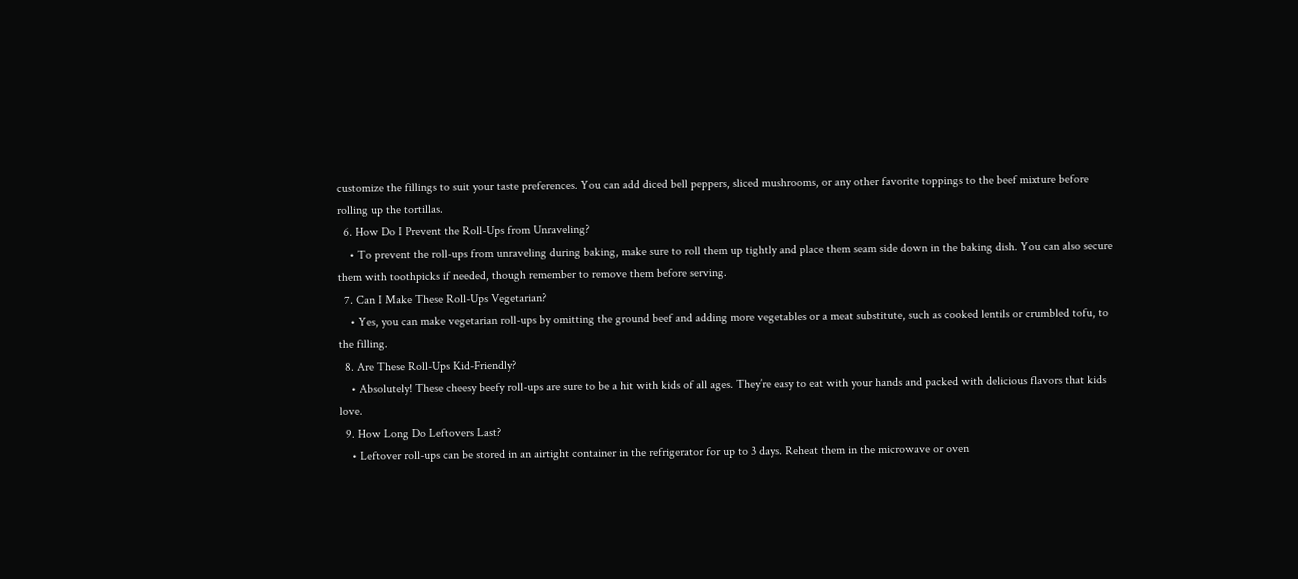customize the fillings to suit your taste preferences. You can add diced bell peppers, sliced mushrooms, or any other favorite toppings to the beef mixture before rolling up the tortillas.
  6. How Do I Prevent the Roll-Ups from Unraveling?
    • To prevent the roll-ups from unraveling during baking, make sure to roll them up tightly and place them seam side down in the baking dish. You can also secure them with toothpicks if needed, though remember to remove them before serving.
  7. Can I Make These Roll-Ups Vegetarian?
    • Yes, you can make vegetarian roll-ups by omitting the ground beef and adding more vegetables or a meat substitute, such as cooked lentils or crumbled tofu, to the filling.
  8. Are These Roll-Ups Kid-Friendly?
    • Absolutely! These cheesy beefy roll-ups are sure to be a hit with kids of all ages. They’re easy to eat with your hands and packed with delicious flavors that kids love.
  9. How Long Do Leftovers Last?
    • Leftover roll-ups can be stored in an airtight container in the refrigerator for up to 3 days. Reheat them in the microwave or oven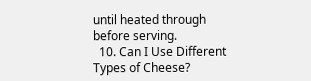until heated through before serving.
  10. Can I Use Different Types of Cheese?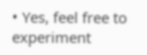• Yes, feel free to experiment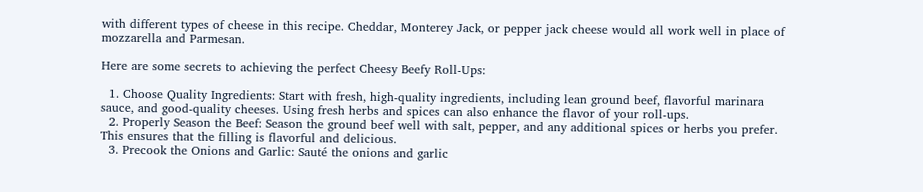with different types of cheese in this recipe. Cheddar, Monterey Jack, or pepper jack cheese would all work well in place of mozzarella and Parmesan.

Here are some secrets to achieving the perfect Cheesy Beefy Roll-Ups:

  1. Choose Quality Ingredients: Start with fresh, high-quality ingredients, including lean ground beef, flavorful marinara sauce, and good-quality cheeses. Using fresh herbs and spices can also enhance the flavor of your roll-ups.
  2. Properly Season the Beef: Season the ground beef well with salt, pepper, and any additional spices or herbs you prefer. This ensures that the filling is flavorful and delicious.
  3. Precook the Onions and Garlic: Sauté the onions and garlic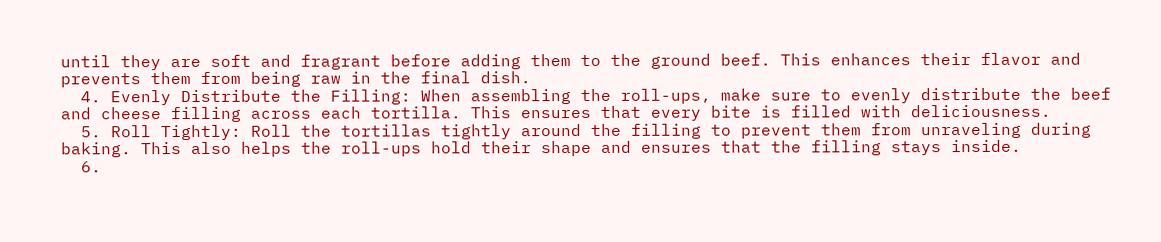until they are soft and fragrant before adding them to the ground beef. This enhances their flavor and prevents them from being raw in the final dish.
  4. Evenly Distribute the Filling: When assembling the roll-ups, make sure to evenly distribute the beef and cheese filling across each tortilla. This ensures that every bite is filled with deliciousness.
  5. Roll Tightly: Roll the tortillas tightly around the filling to prevent them from unraveling during baking. This also helps the roll-ups hold their shape and ensures that the filling stays inside.
  6.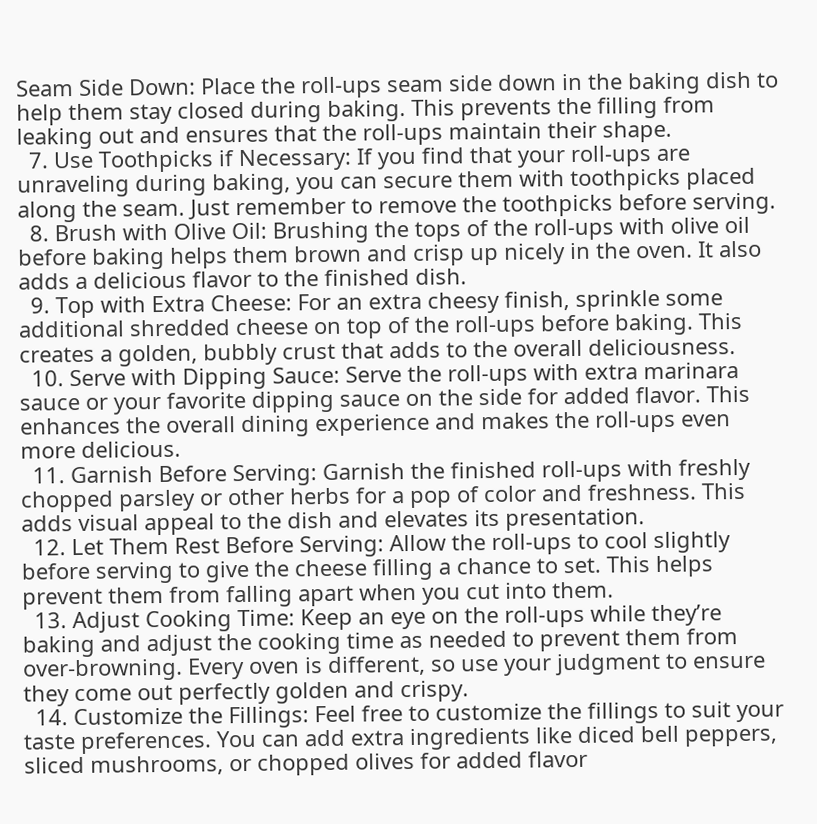Seam Side Down: Place the roll-ups seam side down in the baking dish to help them stay closed during baking. This prevents the filling from leaking out and ensures that the roll-ups maintain their shape.
  7. Use Toothpicks if Necessary: If you find that your roll-ups are unraveling during baking, you can secure them with toothpicks placed along the seam. Just remember to remove the toothpicks before serving.
  8. Brush with Olive Oil: Brushing the tops of the roll-ups with olive oil before baking helps them brown and crisp up nicely in the oven. It also adds a delicious flavor to the finished dish.
  9. Top with Extra Cheese: For an extra cheesy finish, sprinkle some additional shredded cheese on top of the roll-ups before baking. This creates a golden, bubbly crust that adds to the overall deliciousness.
  10. Serve with Dipping Sauce: Serve the roll-ups with extra marinara sauce or your favorite dipping sauce on the side for added flavor. This enhances the overall dining experience and makes the roll-ups even more delicious.
  11. Garnish Before Serving: Garnish the finished roll-ups with freshly chopped parsley or other herbs for a pop of color and freshness. This adds visual appeal to the dish and elevates its presentation.
  12. Let Them Rest Before Serving: Allow the roll-ups to cool slightly before serving to give the cheese filling a chance to set. This helps prevent them from falling apart when you cut into them.
  13. Adjust Cooking Time: Keep an eye on the roll-ups while they’re baking and adjust the cooking time as needed to prevent them from over-browning. Every oven is different, so use your judgment to ensure they come out perfectly golden and crispy.
  14. Customize the Fillings: Feel free to customize the fillings to suit your taste preferences. You can add extra ingredients like diced bell peppers, sliced mushrooms, or chopped olives for added flavor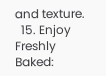and texture.
  15. Enjoy Freshly Baked: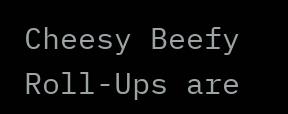Cheesy Beefy Roll-Ups are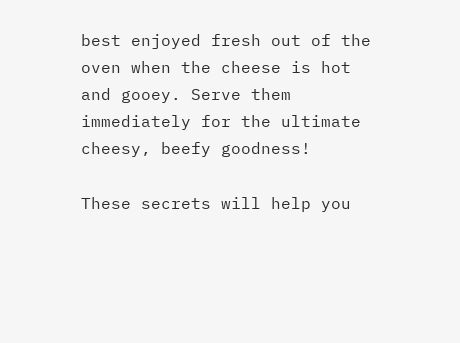best enjoyed fresh out of the oven when the cheese is hot and gooey. Serve them immediately for the ultimate cheesy, beefy goodness!

These secrets will help you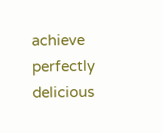achieve perfectly delicious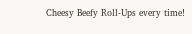Cheesy Beefy Roll-Ups every time!